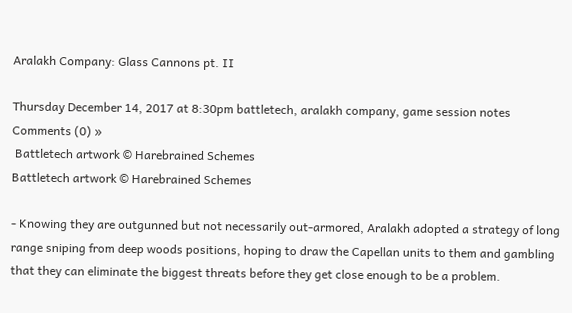Aralakh Company: Glass Cannons pt. II

Thursday December 14, 2017 at 8:30pm battletech, aralakh company, game session notes Comments (0) »
 Battletech artwork © Harebrained Schemes
Battletech artwork © Harebrained Schemes

- Knowing they are outgunned but not necessarily out-armored, Aralakh adopted a strategy of long range sniping from deep woods positions, hoping to draw the Capellan units to them and gambling that they can eliminate the biggest threats before they get close enough to be a problem.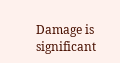Damage is significant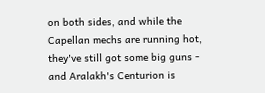on both sides, and while the Capellan mechs are running hot, they've still got some big guns - and Aralakh's Centurion is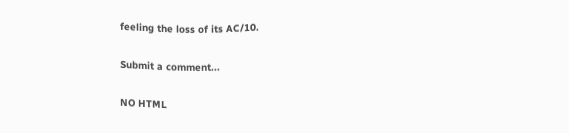feeling the loss of its AC/10.

Submit a comment...

NO HTML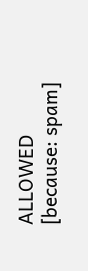ALLOWED [because: spam]